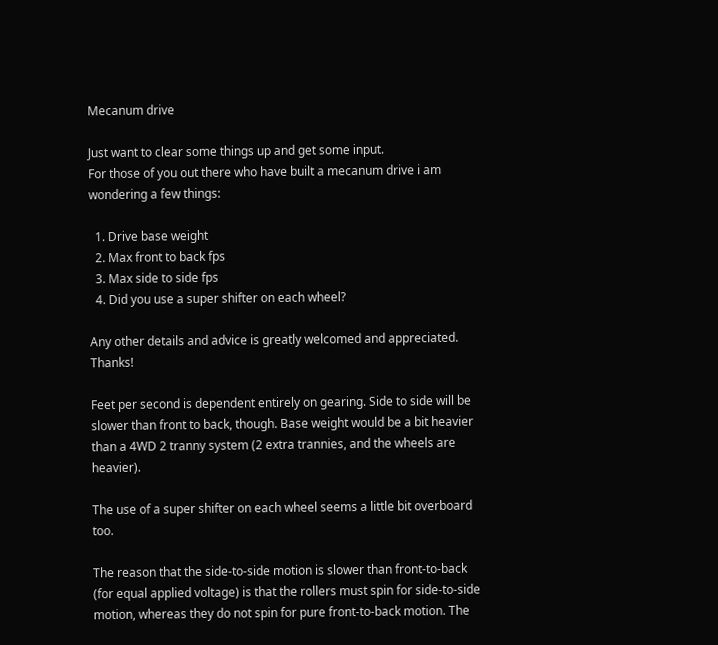Mecanum drive

Just want to clear some things up and get some input.
For those of you out there who have built a mecanum drive i am wondering a few things:

  1. Drive base weight
  2. Max front to back fps
  3. Max side to side fps
  4. Did you use a super shifter on each wheel?

Any other details and advice is greatly welcomed and appreciated. Thanks!

Feet per second is dependent entirely on gearing. Side to side will be slower than front to back, though. Base weight would be a bit heavier than a 4WD 2 tranny system (2 extra trannies, and the wheels are heavier).

The use of a super shifter on each wheel seems a little bit overboard too.

The reason that the side-to-side motion is slower than front-to-back (for equal applied voltage) is that the rollers must spin for side-to-side motion, whereas they do not spin for pure front-to-back motion. The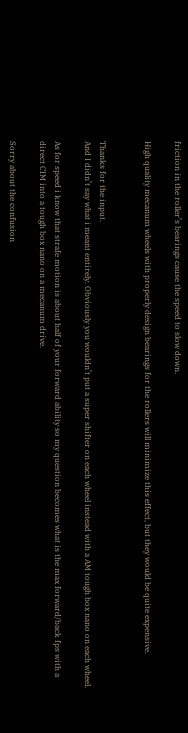friction in the roller’s bearings cause the speed to slow down.

High quality mecanum wheels with properly design bearings for the rollers will minimize this effect, but they would be quite expensive.


Thanks for the input.
And I didn’t say what i meant entirely. Obviously you wouldn’t put a super shifter on each wheel instead with a AM tough box nano on each wheel.

As for speed i know that strafe motion is about half of your forward ability so my question becomes what is the max forward/back fps with a direct CIM into a tough box nano on a mecanum drive.

Sorry about the confusion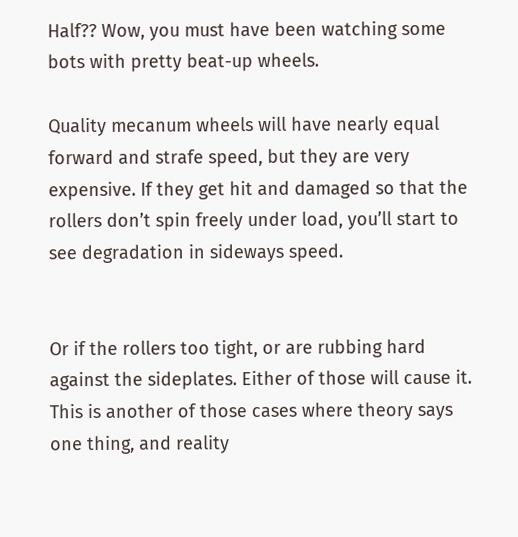Half?? Wow, you must have been watching some bots with pretty beat-up wheels.

Quality mecanum wheels will have nearly equal forward and strafe speed, but they are very expensive. If they get hit and damaged so that the rollers don’t spin freely under load, you’ll start to see degradation in sideways speed.


Or if the rollers too tight, or are rubbing hard against the sideplates. Either of those will cause it. This is another of those cases where theory says one thing, and reality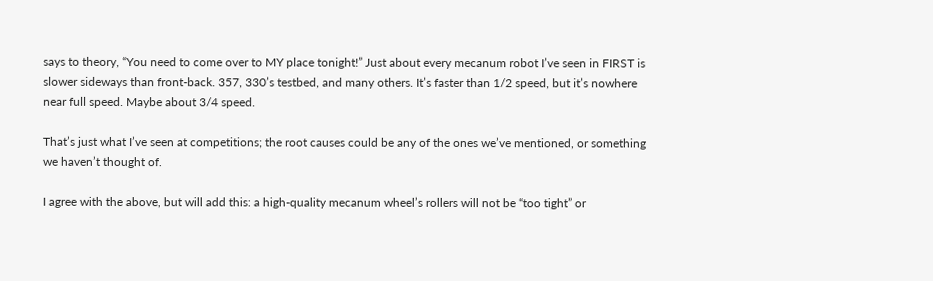says to theory, “You need to come over to MY place tonight!” Just about every mecanum robot I’ve seen in FIRST is slower sideways than front-back. 357, 330’s testbed, and many others. It’s faster than 1/2 speed, but it’s nowhere near full speed. Maybe about 3/4 speed.

That’s just what I’ve seen at competitions; the root causes could be any of the ones we’ve mentioned, or something we haven’t thought of.

I agree with the above, but will add this: a high-quality mecanum wheel’s rollers will not be “too tight” or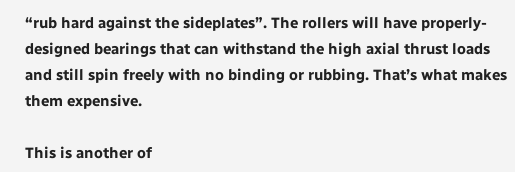“rub hard against the sideplates”. The rollers will have properly-designed bearings that can withstand the high axial thrust loads and still spin freely with no binding or rubbing. That’s what makes them expensive.

This is another of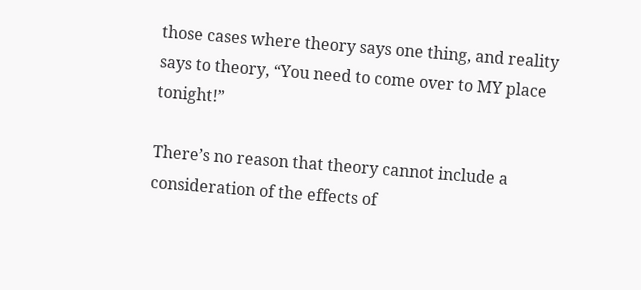those cases where theory says one thing, and reality says to theory, “You need to come over to MY place tonight!”

There’s no reason that theory cannot include a consideration of the effects of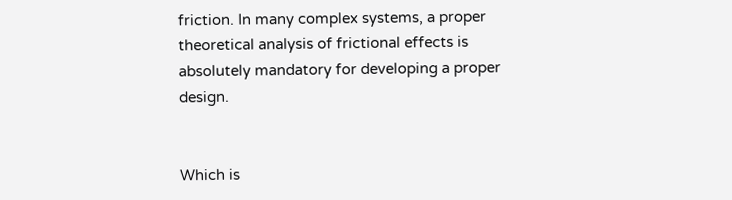friction. In many complex systems, a proper theoretical analysis of frictional effects is absolutely mandatory for developing a proper design.


Which is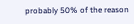probably 50% of the reason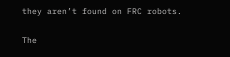they aren’t found on FRC robots.

The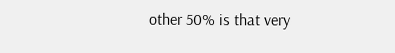other 50% is that very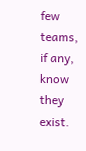few teams, if any, know they exist.